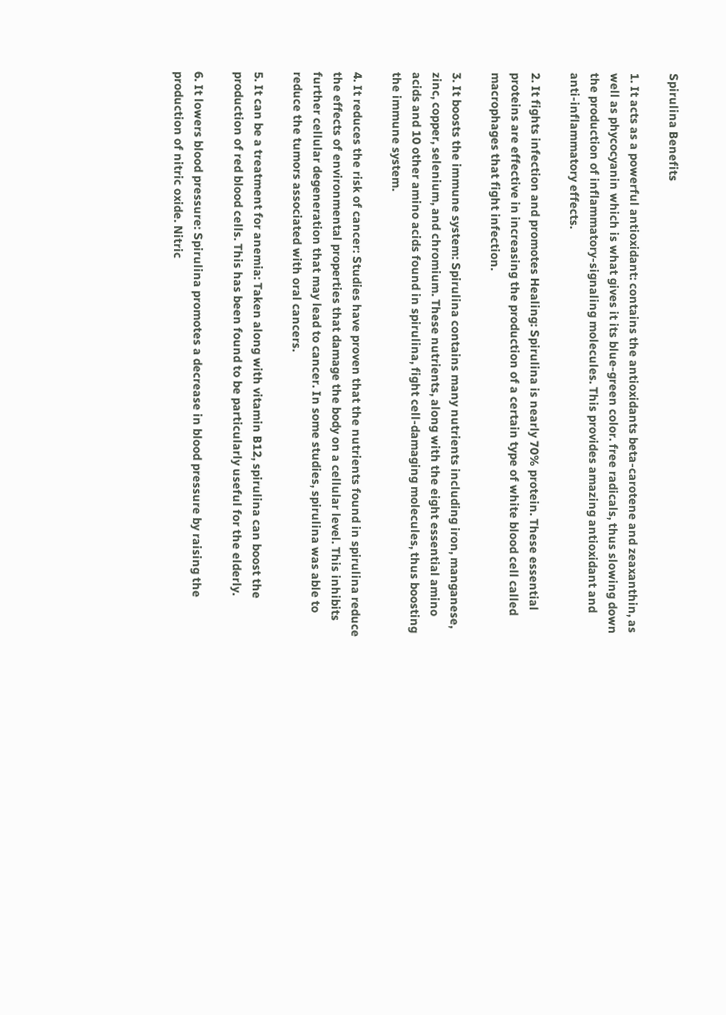Spirulina Benefits

1. It acts as a powerful antioxidant: contains the antioxidants beta-carotene and zeaxanthin, as well as phycocyanin which is what gives it its blue-green color. free radicals, thus slowing down the production of inflammatory-signaling molecules. This provides amazing antioxidant and anti-inflammatory effects.

2. It fights infection and promotes Healing: Spirulina is nearly 70% protein. These essential proteins are effective in increasing the production of a certain type of white blood cell called macrophages that fight infection.

3. It boosts the immune system: Spirulina contains many nutrients including iron, manganese, zinc, copper, selenium, and chromium. These nutrients, along with the eight essential amino acids and 10 other amino acids found in spirulina, fight cell-damaging molecules, thus boosting the immune system.

4. It reduces the risk of cancer: Studies have proven that the nutrients found in spirulina reduce the effects of environmental properties that damage the body on a cellular level. This inhibits further cellular degeneration that may lead to cancer. In some studies, spirulina was able to reduce the tumors associated with oral cancers.

5. It can be a treatment for anemia: Taken along with vitamin B12, spirulina can boost the production of red blood cells. This has been found to be particularly useful for the elderly.

6. It lowers blood pressure: Spirulina promotes a decrease in blood pressure by raising the production of nitric oxide. Nitric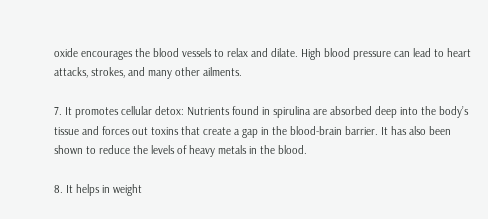oxide encourages the blood vessels to relax and dilate. High blood pressure can lead to heart attacks, strokes, and many other ailments.

7. It promotes cellular detox: Nutrients found in spirulina are absorbed deep into the body’s tissue and forces out toxins that create a gap in the blood-brain barrier. It has also been shown to reduce the levels of heavy metals in the blood.

8. It helps in weight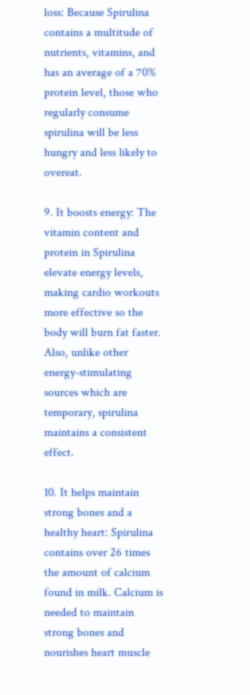loss: Because Spirulina contains a multitude of nutrients, vitamins, and has an average of a 70% protein level, those who regularly consume spirulina will be less hungry and less likely to overeat.

9. It boosts energy: The vitamin content and protein in Spirulina elevate energy levels, making cardio workouts more effective so the body will burn fat faster. Also, unlike other energy-stimulating sources which are temporary, spirulina maintains a consistent effect.

10. It helps maintain strong bones and a healthy heart: Spirulina contains over 26 times the amount of calcium found in milk. Calcium is needed to maintain strong bones and nourishes heart muscle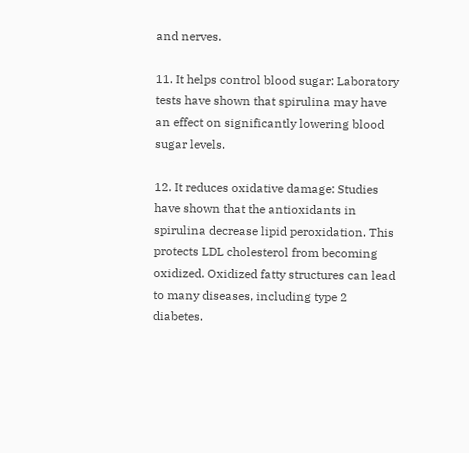and nerves.

11. It helps control blood sugar: Laboratory tests have shown that spirulina may have an effect on significantly lowering blood sugar levels.

12. It reduces oxidative damage: Studies have shown that the antioxidants in spirulina decrease lipid peroxidation. This protects LDL cholesterol from becoming oxidized. Oxidized fatty structures can lead to many diseases, including type 2 diabetes.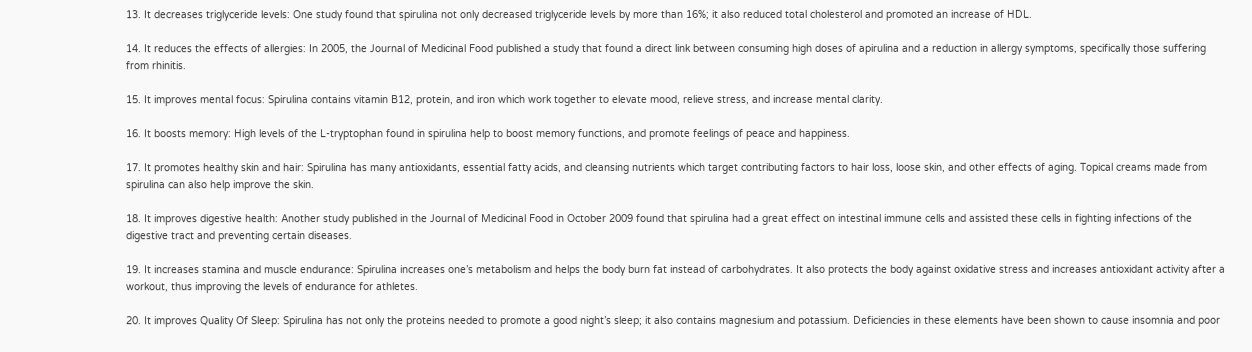13. It decreases triglyceride levels: One study found that spirulina not only decreased triglyceride levels by more than 16%; it also reduced total cholesterol and promoted an increase of HDL.

14. It reduces the effects of allergies: In 2005, the Journal of Medicinal Food published a study that found a direct link between consuming high doses of apirulina and a reduction in allergy symptoms, specifically those suffering from rhinitis.

15. It improves mental focus: Spirulina contains vitamin B12, protein, and iron which work together to elevate mood, relieve stress, and increase mental clarity.

16. It boosts memory: High levels of the L-tryptophan found in spirulina help to boost memory functions, and promote feelings of peace and happiness.

17. It promotes healthy skin and hair: Spirulina has many antioxidants, essential fatty acids, and cleansing nutrients which target contributing factors to hair loss, loose skin, and other effects of aging. Topical creams made from spirulina can also help improve the skin.

18. It improves digestive health: Another study published in the Journal of Medicinal Food in October 2009 found that spirulina had a great effect on intestinal immune cells and assisted these cells in fighting infections of the digestive tract and preventing certain diseases.

19. It increases stamina and muscle endurance: Spirulina increases one’s metabolism and helps the body burn fat instead of carbohydrates. It also protects the body against oxidative stress and increases antioxidant activity after a workout, thus improving the levels of endurance for athletes.

20. It improves Quality Of Sleep: Spirulina has not only the proteins needed to promote a good night’s sleep; it also contains magnesium and potassium. Deficiencies in these elements have been shown to cause insomnia and poor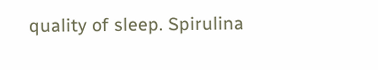quality of sleep. Spirulina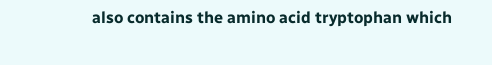also contains the amino acid tryptophan which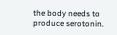the body needs to produce serotonin.